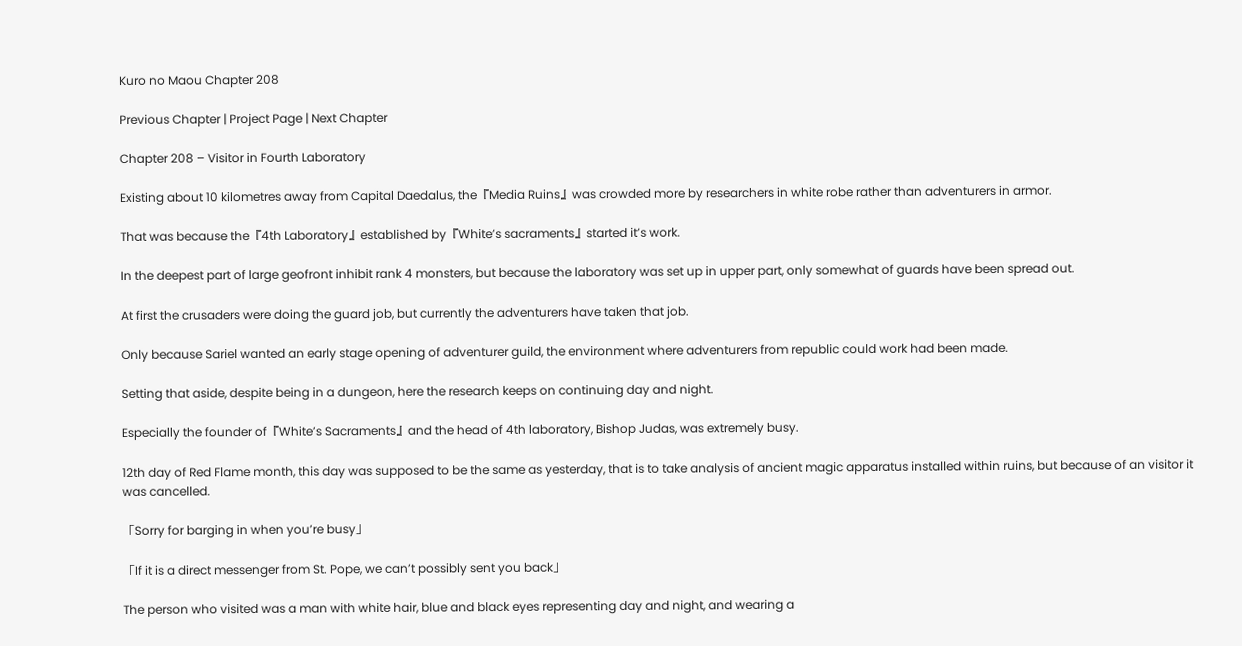Kuro no Maou Chapter 208

Previous Chapter | Project Page | Next Chapter

Chapter 208 – Visitor in Fourth Laboratory

Existing about 10 kilometres away from Capital Daedalus, the『Media Ruins』was crowded more by researchers in white robe rather than adventurers in armor.

That was because the『4th Laboratory』established by『White’s sacraments』started it’s work.

In the deepest part of large geofront inhibit rank 4 monsters, but because the laboratory was set up in upper part, only somewhat of guards have been spread out.

At first the crusaders were doing the guard job, but currently the adventurers have taken that job.

Only because Sariel wanted an early stage opening of adventurer guild, the environment where adventurers from republic could work had been made.

Setting that aside, despite being in a dungeon, here the research keeps on continuing day and night.

Especially the founder of『White’s Sacraments』and the head of 4th laboratory, Bishop Judas, was extremely busy.

12th day of Red Flame month, this day was supposed to be the same as yesterday, that is to take analysis of ancient magic apparatus installed within ruins, but because of an visitor it was cancelled.

「Sorry for barging in when you’re busy」

「If it is a direct messenger from St. Pope, we can’t possibly sent you back」

The person who visited was a man with white hair, blue and black eyes representing day and night, and wearing a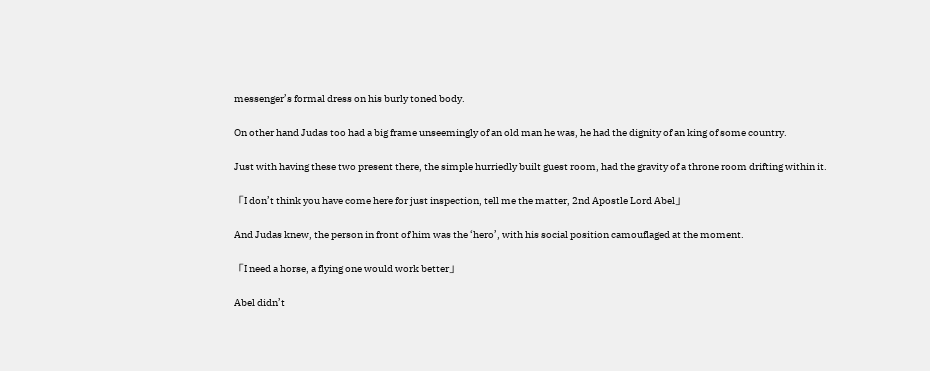messenger’s formal dress on his burly toned body.

On other hand Judas too had a big frame unseemingly of an old man he was, he had the dignity of an king of some country.

Just with having these two present there, the simple hurriedly built guest room, had the gravity of a throne room drifting within it.

「I don’t think you have come here for just inspection, tell me the matter, 2nd Apostle Lord Abel」

And Judas knew, the person in front of him was the ‘hero’, with his social position camouflaged at the moment.

「I need a horse, a flying one would work better」

Abel didn’t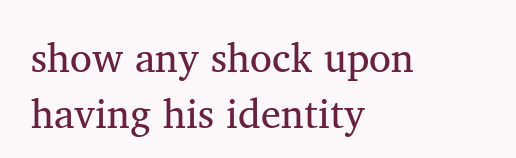show any shock upon having his identity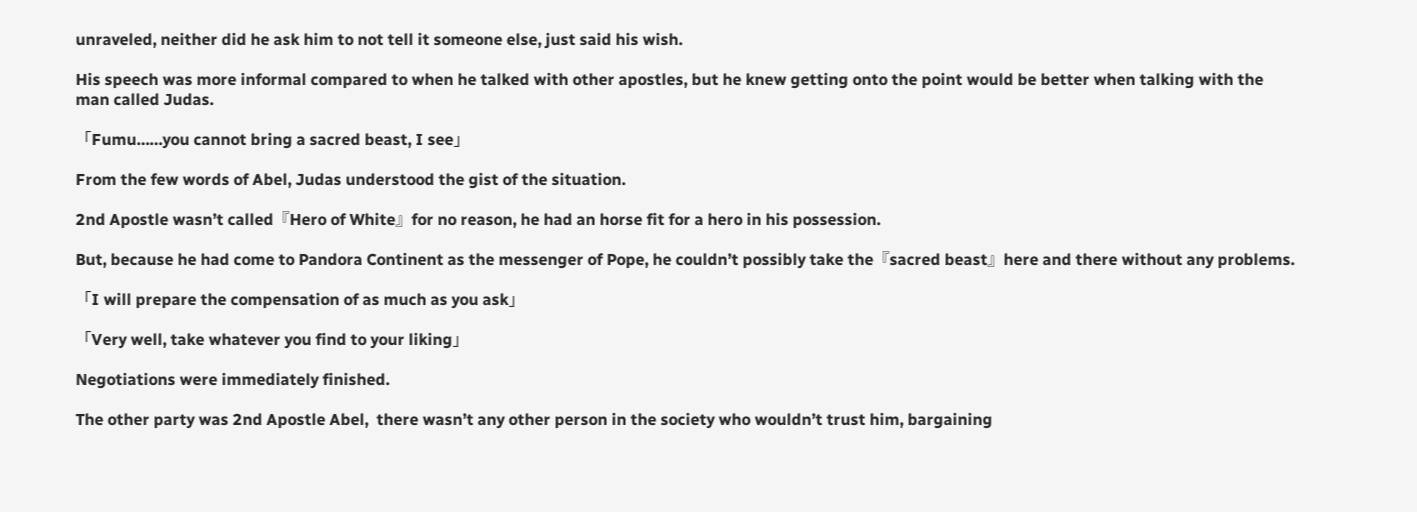unraveled, neither did he ask him to not tell it someone else, just said his wish.

His speech was more informal compared to when he talked with other apostles, but he knew getting onto the point would be better when talking with the man called Judas.

「Fumu……you cannot bring a sacred beast, I see」

From the few words of Abel, Judas understood the gist of the situation.

2nd Apostle wasn’t called『Hero of White』for no reason, he had an horse fit for a hero in his possession.

But, because he had come to Pandora Continent as the messenger of Pope, he couldn’t possibly take the『sacred beast』here and there without any problems.

「I will prepare the compensation of as much as you ask」

「Very well, take whatever you find to your liking」

Negotiations were immediately finished.

The other party was 2nd Apostle Abel,  there wasn’t any other person in the society who wouldn’t trust him, bargaining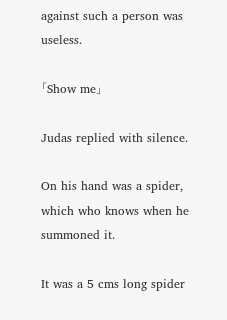against such a person was useless.

「Show me」

Judas replied with silence.

On his hand was a spider, which who knows when he summoned it.

It was a 5 cms long spider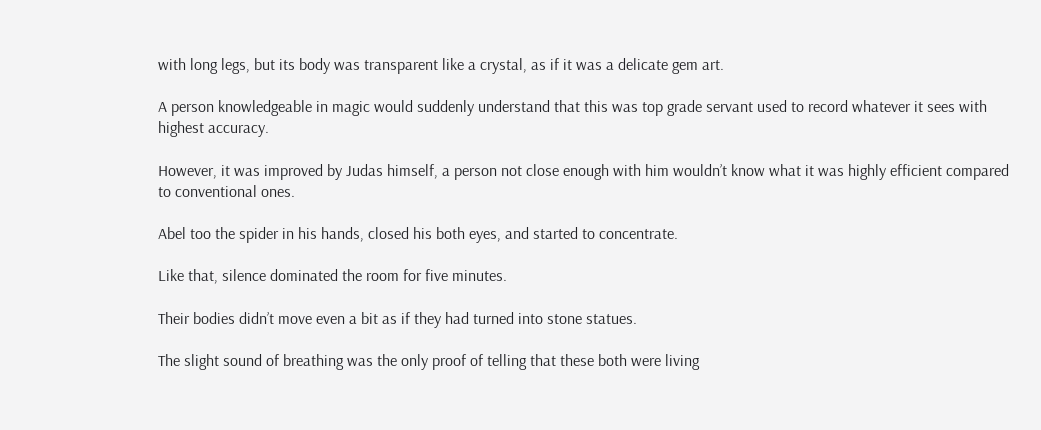with long legs, but its body was transparent like a crystal, as if it was a delicate gem art.

A person knowledgeable in magic would suddenly understand that this was top grade servant used to record whatever it sees with highest accuracy.

However, it was improved by Judas himself, a person not close enough with him wouldn’t know what it was highly efficient compared to conventional ones.

Abel too the spider in his hands, closed his both eyes, and started to concentrate.

Like that, silence dominated the room for five minutes.

Their bodies didn’t move even a bit as if they had turned into stone statues.

The slight sound of breathing was the only proof of telling that these both were living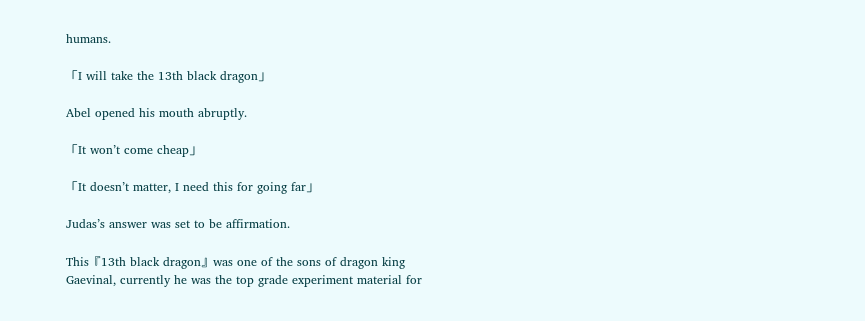humans.

「I will take the 13th black dragon」

Abel opened his mouth abruptly.

「It won’t come cheap」

「It doesn’t matter, I need this for going far」

Judas’s answer was set to be affirmation.

This『13th black dragon』was one of the sons of dragon king Gaevinal, currently he was the top grade experiment material for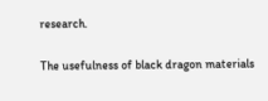research.

The usefulness of black dragon materials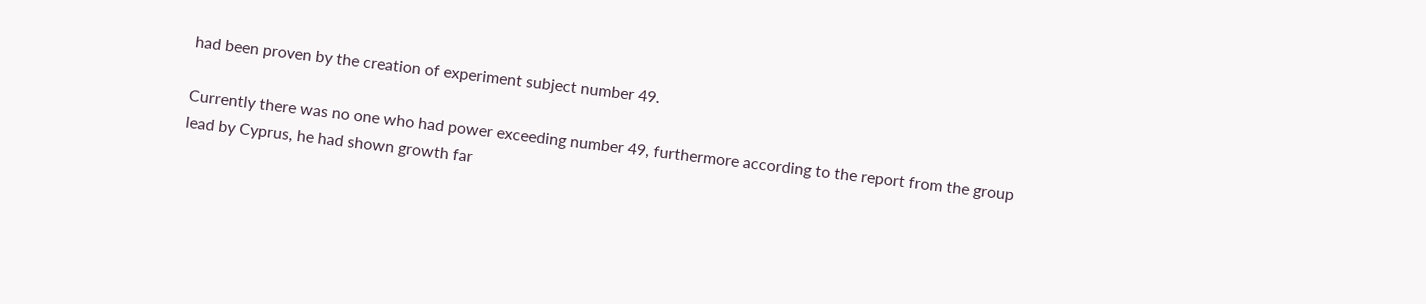had been proven by the creation of experiment subject number 49.

Currently there was no one who had power exceeding number 49, furthermore according to the report from the group lead by Cyprus, he had shown growth far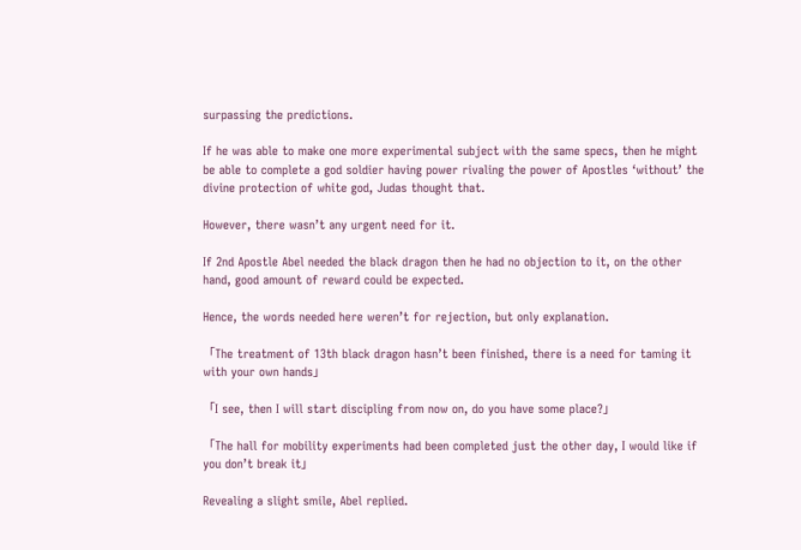surpassing the predictions.

If he was able to make one more experimental subject with the same specs, then he might be able to complete a god soldier having power rivaling the power of Apostles ‘without’ the divine protection of white god, Judas thought that.

However, there wasn’t any urgent need for it.

If 2nd Apostle Abel needed the black dragon then he had no objection to it, on the other hand, good amount of reward could be expected.

Hence, the words needed here weren’t for rejection, but only explanation.

「The treatment of 13th black dragon hasn’t been finished, there is a need for taming it with your own hands」

「I see, then I will start discipling from now on, do you have some place?」

「The hall for mobility experiments had been completed just the other day, I would like if you don’t break it」

Revealing a slight smile, Abel replied.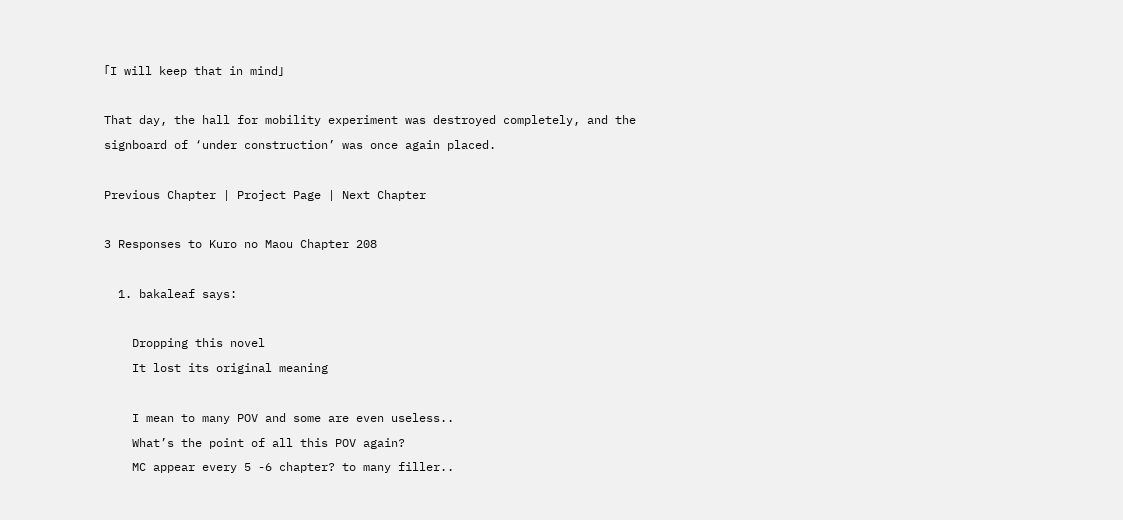「I will keep that in mind」

That day, the hall for mobility experiment was destroyed completely, and the signboard of ‘under construction’ was once again placed.

Previous Chapter | Project Page | Next Chapter

3 Responses to Kuro no Maou Chapter 208

  1. bakaleaf says:

    Dropping this novel
    It lost its original meaning

    I mean to many POV and some are even useless..
    What’s the point of all this POV again?
    MC appear every 5 -6 chapter? to many filler..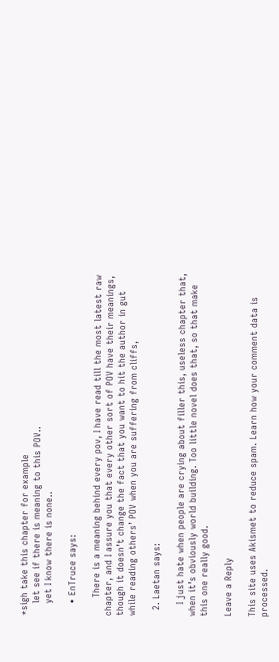*sigh take this chapter for example
    let see if there is meaning to this POV..
    yet I know there is none..

    • EnTruce says:

      There is a meaning behind every pov, I have read till the most latest raw chapter, and I assure you that every other sort of POV have their meanings, though it doesn’t change the fact that you want to hit the author in gut while reading others’ POV when you are suffering from cliffs,

  2. Laetan says:

    I just hate when people are crying about filler this, useless chapter that, when it’s obviously world building. Too little novel does that, so that make this one really good.

Leave a Reply

This site uses Akismet to reduce spam. Learn how your comment data is processed.